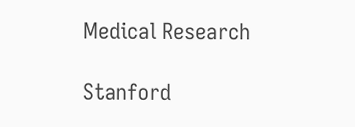Medical Research

Stanford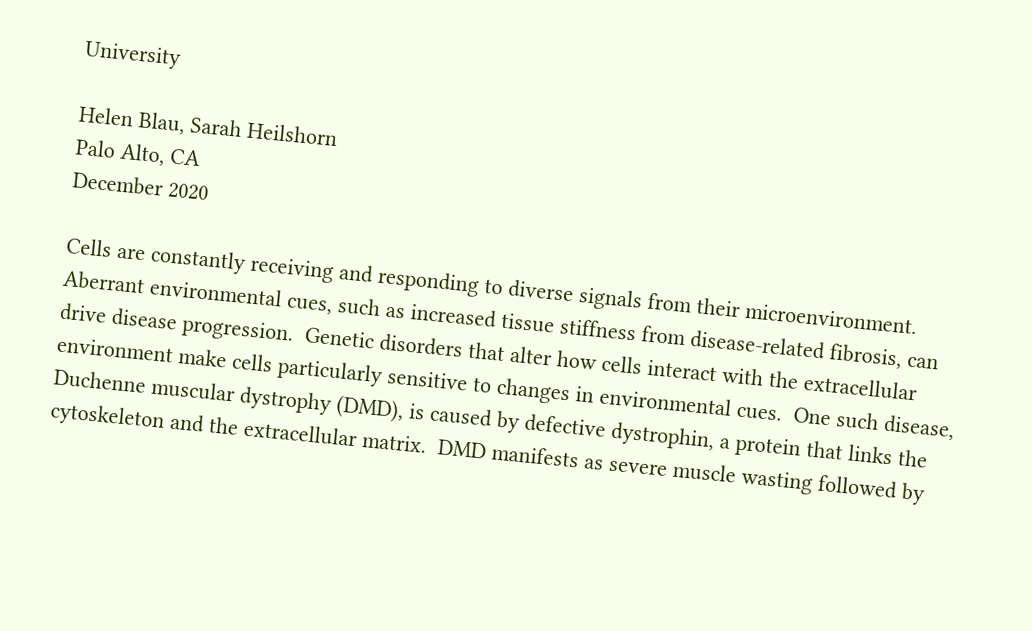University

Helen Blau, Sarah Heilshorn
Palo Alto, CA
December 2020

Cells are constantly receiving and responding to diverse signals from their microenvironment.  Aberrant environmental cues, such as increased tissue stiffness from disease-related fibrosis, can drive disease progression.  Genetic disorders that alter how cells interact with the extracellular environment make cells particularly sensitive to changes in environmental cues.  One such disease, Duchenne muscular dystrophy (DMD), is caused by defective dystrophin, a protein that links the cytoskeleton and the extracellular matrix.  DMD manifests as severe muscle wasting followed by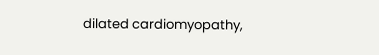dilated cardiomyopathy,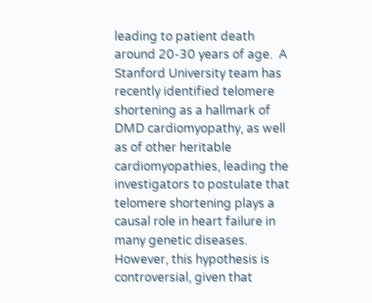leading to patient death around 20-30 years of age.  A Stanford University team has recently identified telomere shortening as a hallmark of DMD cardiomyopathy, as well as of other heritable cardiomyopathies, leading the investigators to postulate that telomere shortening plays a causal role in heart failure in many genetic diseases.  However, this hypothesis is controversial, given that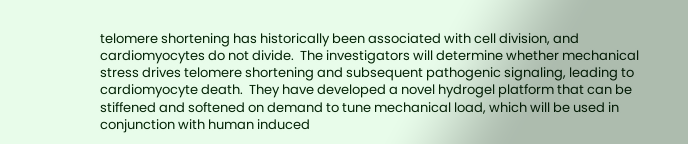telomere shortening has historically been associated with cell division, and cardiomyocytes do not divide.  The investigators will determine whether mechanical stress drives telomere shortening and subsequent pathogenic signaling, leading to cardiomyocyte death.  They have developed a novel hydrogel platform that can be stiffened and softened on demand to tune mechanical load, which will be used in conjunction with human induced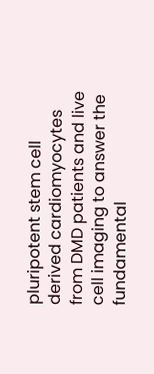pluripotent stem cell derived cardiomyocytes from DMD patients and live cell imaging to answer the fundamental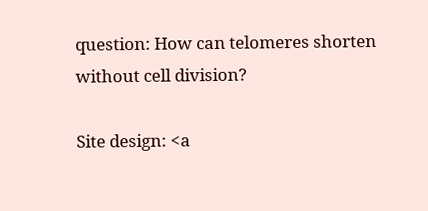question: How can telomeres shorten without cell division?

Site design: <a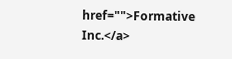href="">Formative Inc.</a>